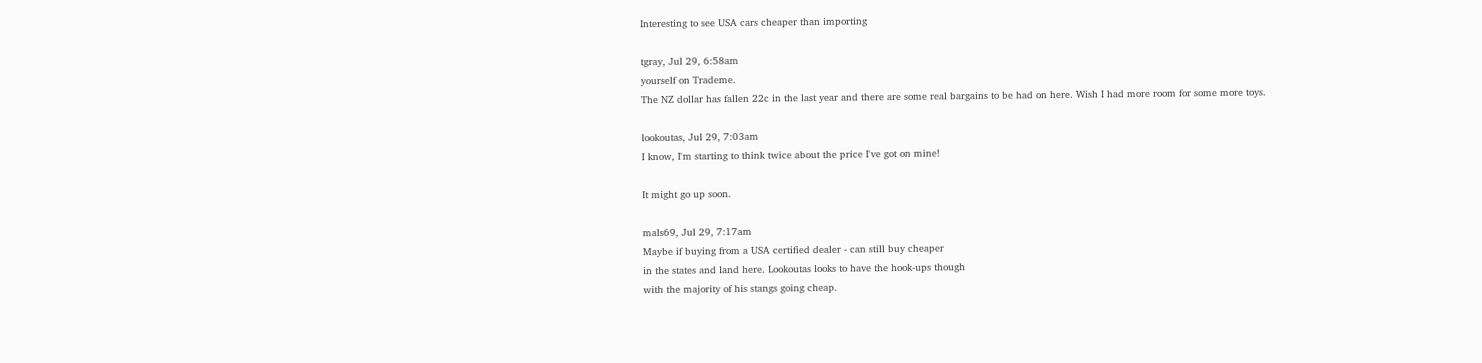Interesting to see USA cars cheaper than importing

tgray, Jul 29, 6:58am
yourself on Trademe.
The NZ dollar has fallen 22c in the last year and there are some real bargains to be had on here. Wish I had more room for some more toys.

lookoutas, Jul 29, 7:03am
I know, I'm starting to think twice about the price I've got on mine!

It might go up soon.

mals69, Jul 29, 7:17am
Maybe if buying from a USA certified dealer - can still buy cheaper
in the states and land here. Lookoutas looks to have the hook-ups though
with the majority of his stangs going cheap.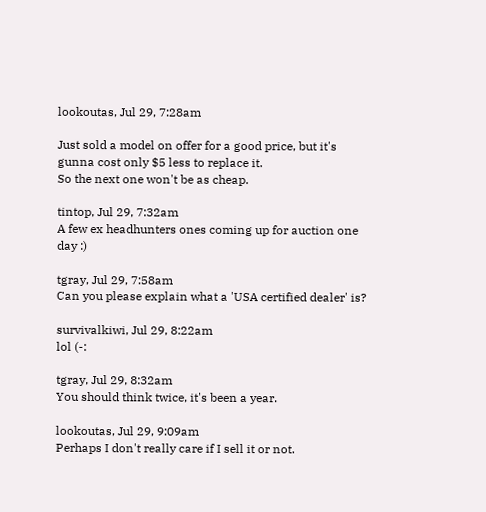lookoutas, Jul 29, 7:28am

Just sold a model on offer for a good price, but it's gunna cost only $5 less to replace it.
So the next one won't be as cheap.

tintop, Jul 29, 7:32am
A few ex headhunters ones coming up for auction one day :)

tgray, Jul 29, 7:58am
Can you please explain what a 'USA certified dealer' is?

survivalkiwi, Jul 29, 8:22am
lol (-:

tgray, Jul 29, 8:32am
You should think twice, it's been a year.

lookoutas, Jul 29, 9:09am
Perhaps I don't really care if I sell it or not.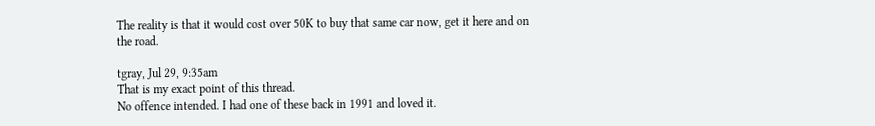The reality is that it would cost over 50K to buy that same car now, get it here and on the road.

tgray, Jul 29, 9:35am
That is my exact point of this thread.
No offence intended. I had one of these back in 1991 and loved it.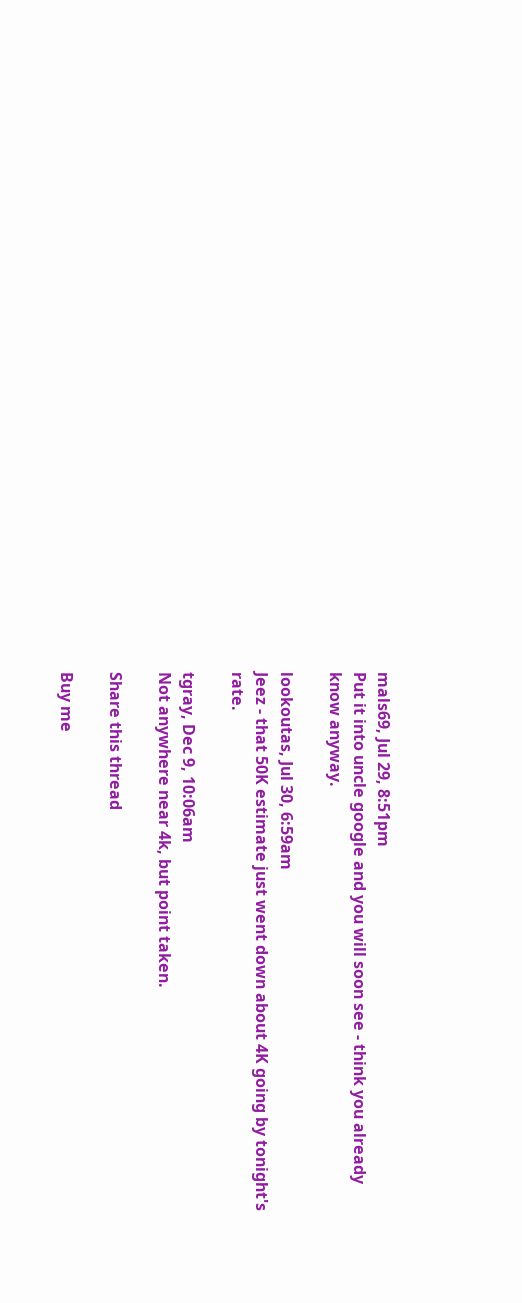mals69, Jul 29, 8:51pm
Put it into uncle google and you will soon see - think you already know anyway.

lookoutas, Jul 30, 6:59am
Jeez - that 50K estimate just went down about 4K going by tonight's rate.

tgray, Dec 9, 10:06am
Not anywhere near 4k, but point taken.

Share this thread

Buy me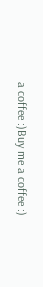a coffee :)Buy me a coffee :)